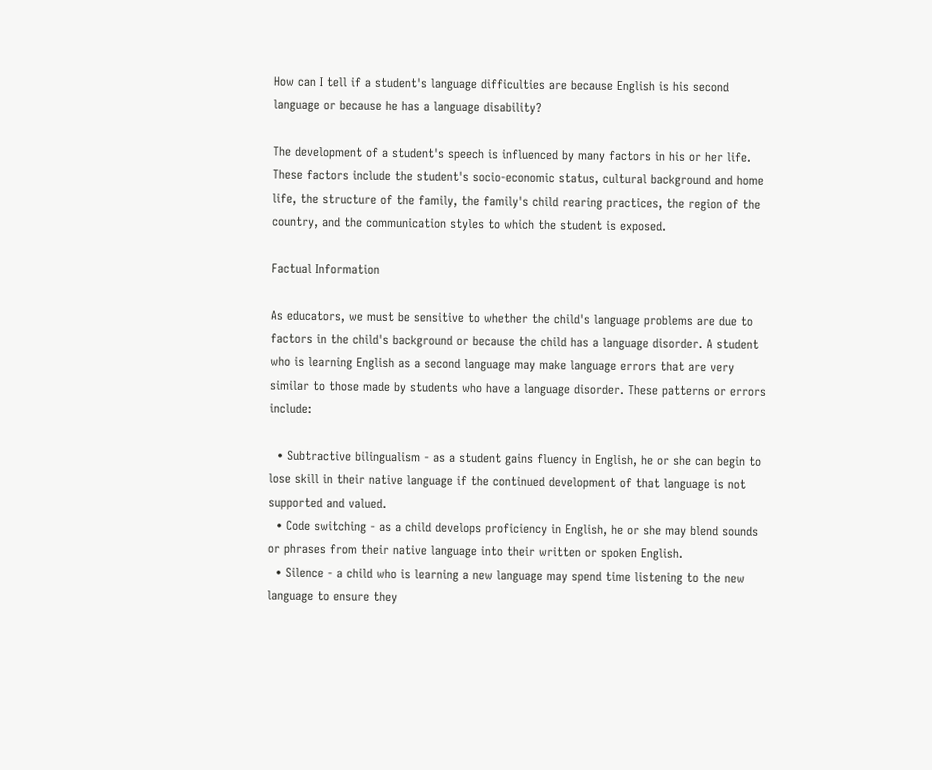How can I tell if a student's language difficulties are because English is his second language or because he has a language disability?

The development of a student's speech is influenced by many factors in his or her life. These factors include the student's socio-economic status, cultural background and home life, the structure of the family, the family's child rearing practices, the region of the country, and the communication styles to which the student is exposed.

Factual Information

As educators, we must be sensitive to whether the child's language problems are due to factors in the child's background or because the child has a language disorder. A student who is learning English as a second language may make language errors that are very similar to those made by students who have a language disorder. These patterns or errors include:

  • Subtractive bilingualism - as a student gains fluency in English, he or she can begin to lose skill in their native language if the continued development of that language is not supported and valued.
  • Code switching - as a child develops proficiency in English, he or she may blend sounds or phrases from their native language into their written or spoken English.
  • Silence - a child who is learning a new language may spend time listening to the new language to ensure they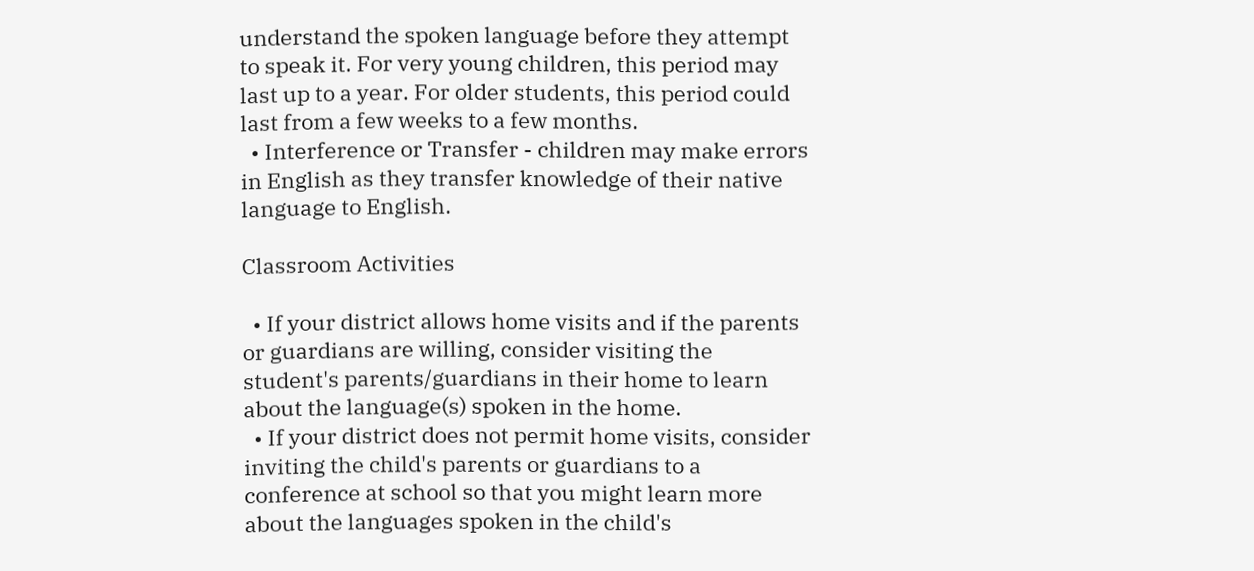understand the spoken language before they attempt to speak it. For very young children, this period may last up to a year. For older students, this period could last from a few weeks to a few months.
  • Interference or Transfer - children may make errors in English as they transfer knowledge of their native language to English.

Classroom Activities

  • If your district allows home visits and if the parents or guardians are willing, consider visiting the student's parents/guardians in their home to learn about the language(s) spoken in the home.
  • If your district does not permit home visits, consider inviting the child's parents or guardians to a conference at school so that you might learn more about the languages spoken in the child's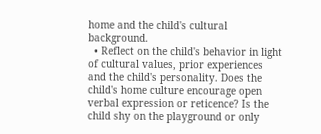home and the child's cultural background.
  • Reflect on the child's behavior in light of cultural values, prior experiences and the child's personality. Does the child's home culture encourage open verbal expression or reticence? Is the child shy on the playground or only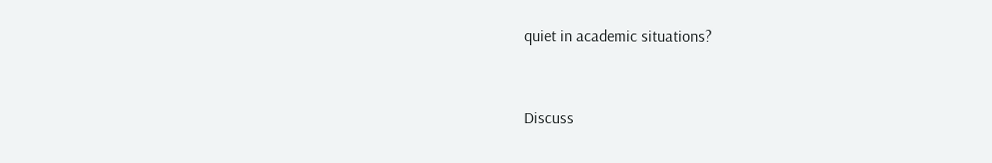quiet in academic situations?


Discuss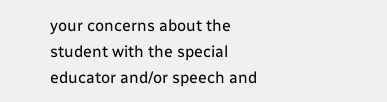your concerns about the student with the special educator and/or speech and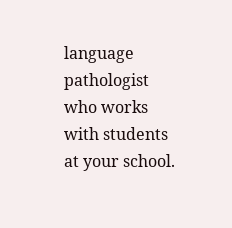language pathologist who works with students at your school.